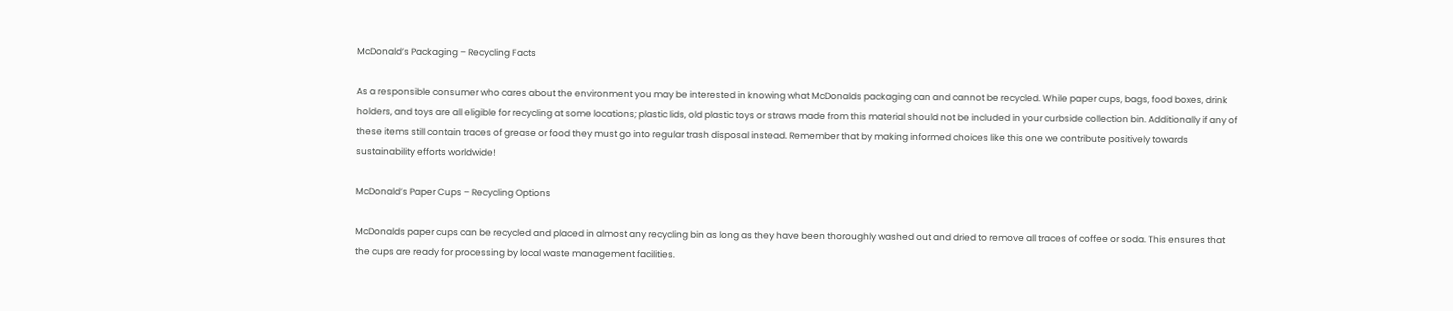McDonald’s Packaging – Recycling Facts

As a responsible consumer who cares about the environment you may be interested in knowing what McDonalds packaging can and cannot be recycled. While paper cups, bags, food boxes, drink holders, and toys are all eligible for recycling at some locations; plastic lids, old plastic toys or straws made from this material should not be included in your curbside collection bin. Additionally if any of these items still contain traces of grease or food they must go into regular trash disposal instead. Remember that by making informed choices like this one we contribute positively towards sustainability efforts worldwide!

McDonald’s Paper Cups – Recycling Options

McDonalds paper cups can be recycled and placed in almost any recycling bin as long as they have been thoroughly washed out and dried to remove all traces of coffee or soda. This ensures that the cups are ready for processing by local waste management facilities.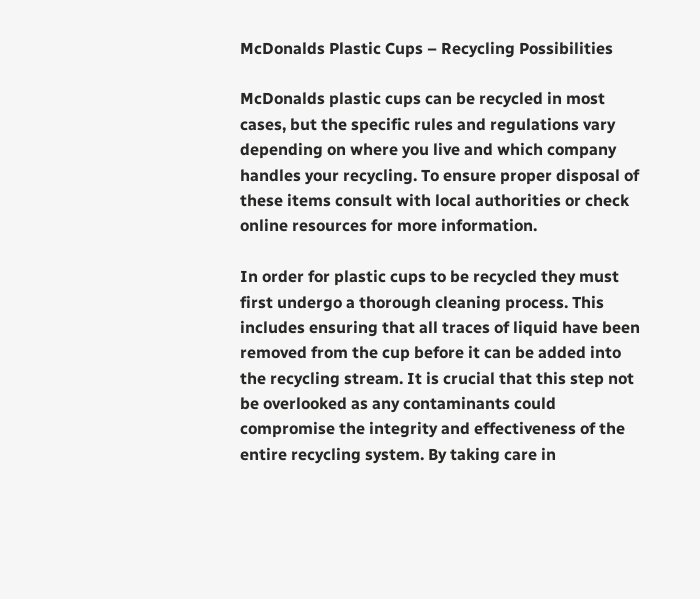McDonalds Plastic Cups – Recycling Possibilities

McDonalds plastic cups can be recycled in most cases, but the specific rules and regulations vary depending on where you live and which company handles your recycling. To ensure proper disposal of these items consult with local authorities or check online resources for more information.

In order for plastic cups to be recycled they must first undergo a thorough cleaning process. This includes ensuring that all traces of liquid have been removed from the cup before it can be added into the recycling stream. It is crucial that this step not be overlooked as any contaminants could compromise the integrity and effectiveness of the entire recycling system. By taking care in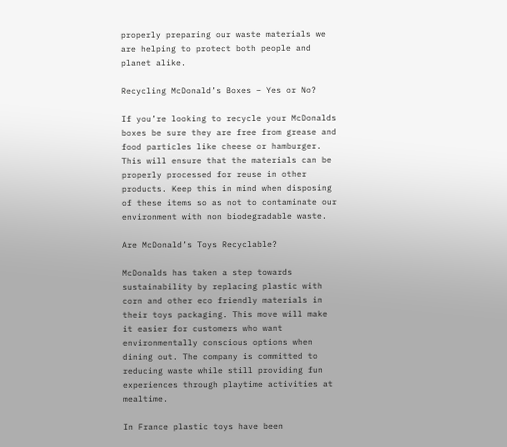properly preparing our waste materials we are helping to protect both people and planet alike.

Recycling McDonald’s Boxes – Yes or No?

If you’re looking to recycle your McDonalds boxes be sure they are free from grease and food particles like cheese or hamburger. This will ensure that the materials can be properly processed for reuse in other products. Keep this in mind when disposing of these items so as not to contaminate our environment with non biodegradable waste.

Are McDonald’s Toys Recyclable?

McDonalds has taken a step towards sustainability by replacing plastic with corn and other eco friendly materials in their toys packaging. This move will make it easier for customers who want environmentally conscious options when dining out. The company is committed to reducing waste while still providing fun experiences through playtime activities at mealtime.

In France plastic toys have been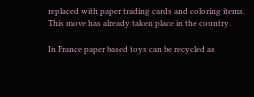replaced with paper trading cards and coloring items. This move has already taken place in the country.

In France paper based toys can be recycled as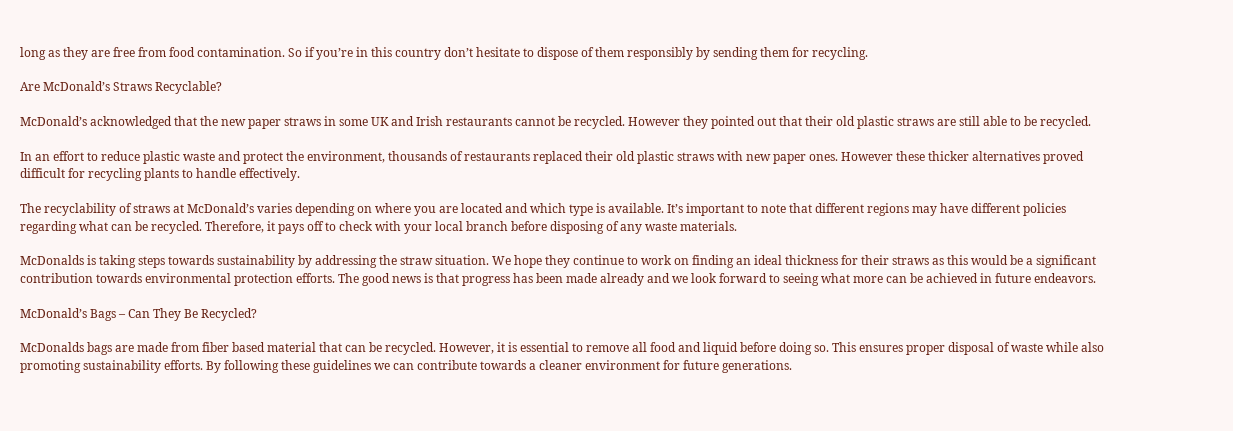long as they are free from food contamination. So if you’re in this country don’t hesitate to dispose of them responsibly by sending them for recycling.

Are McDonald’s Straws Recyclable?

McDonald’s acknowledged that the new paper straws in some UK and Irish restaurants cannot be recycled. However they pointed out that their old plastic straws are still able to be recycled.

In an effort to reduce plastic waste and protect the environment, thousands of restaurants replaced their old plastic straws with new paper ones. However these thicker alternatives proved difficult for recycling plants to handle effectively.

The recyclability of straws at McDonald’s varies depending on where you are located and which type is available. It’s important to note that different regions may have different policies regarding what can be recycled. Therefore, it pays off to check with your local branch before disposing of any waste materials.

McDonalds is taking steps towards sustainability by addressing the straw situation. We hope they continue to work on finding an ideal thickness for their straws as this would be a significant contribution towards environmental protection efforts. The good news is that progress has been made already and we look forward to seeing what more can be achieved in future endeavors.

McDonald’s Bags – Can They Be Recycled?

McDonalds bags are made from fiber based material that can be recycled. However, it is essential to remove all food and liquid before doing so. This ensures proper disposal of waste while also promoting sustainability efforts. By following these guidelines we can contribute towards a cleaner environment for future generations.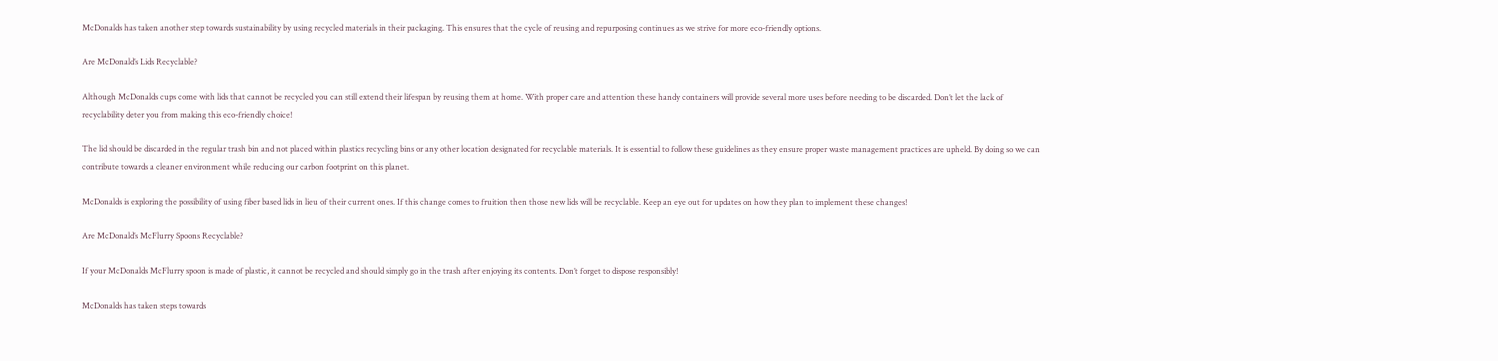McDonalds has taken another step towards sustainability by using recycled materials in their packaging. This ensures that the cycle of reusing and repurposing continues as we strive for more eco-friendly options.

Are McDonald’s Lids Recyclable?

Although McDonalds cups come with lids that cannot be recycled you can still extend their lifespan by reusing them at home. With proper care and attention these handy containers will provide several more uses before needing to be discarded. Don’t let the lack of recyclability deter you from making this eco-friendly choice!

The lid should be discarded in the regular trash bin and not placed within plastics recycling bins or any other location designated for recyclable materials. It is essential to follow these guidelines as they ensure proper waste management practices are upheld. By doing so we can contribute towards a cleaner environment while reducing our carbon footprint on this planet.

McDonalds is exploring the possibility of using fiber based lids in lieu of their current ones. If this change comes to fruition then those new lids will be recyclable. Keep an eye out for updates on how they plan to implement these changes!

Are McDonald’s McFlurry Spoons Recyclable?

If your McDonalds McFlurry spoon is made of plastic, it cannot be recycled and should simply go in the trash after enjoying its contents. Don’t forget to dispose responsibly!

McDonalds has taken steps towards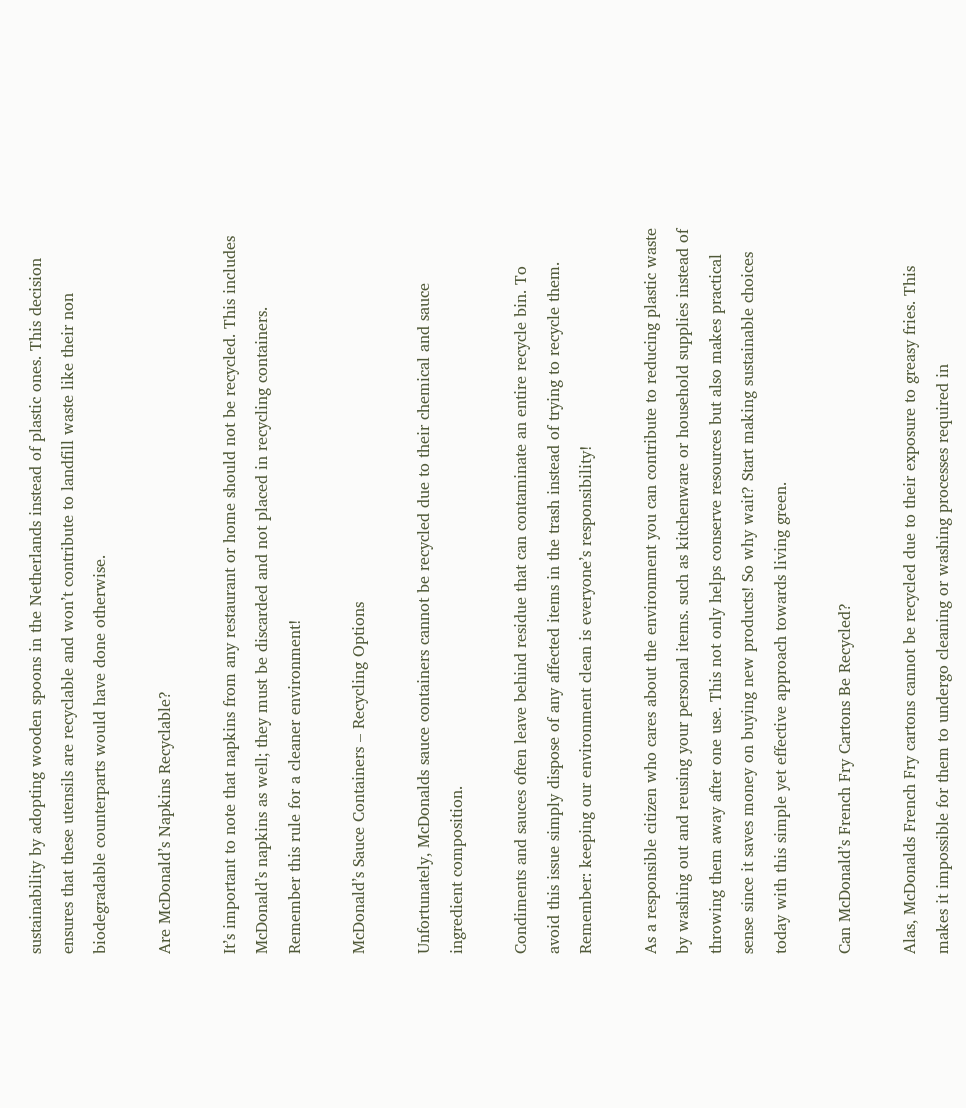sustainability by adopting wooden spoons in the Netherlands instead of plastic ones. This decision ensures that these utensils are recyclable and won’t contribute to landfill waste like their non biodegradable counterparts would have done otherwise.

Are McDonald’s Napkins Recyclable?

It’s important to note that napkins from any restaurant or home should not be recycled. This includes McDonald’s napkins as well; they must be discarded and not placed in recycling containers. Remember this rule for a cleaner environment!

McDonald’s Sauce Containers – Recycling Options

Unfortunately, McDonalds sauce containers cannot be recycled due to their chemical and sauce ingredient composition.

Condiments and sauces often leave behind residue that can contaminate an entire recycle bin. To avoid this issue simply dispose of any affected items in the trash instead of trying to recycle them. Remember: keeping our environment clean is everyone’s responsibility!

As a responsible citizen who cares about the environment you can contribute to reducing plastic waste by washing out and reusing your personal items. such as kitchenware or household supplies instead of throwing them away after one use. This not only helps conserve resources but also makes practical sense since it saves money on buying new products! So why wait? Start making sustainable choices today with this simple yet effective approach towards living green.

Can McDonald’s French Fry Cartons Be Recycled?

Alas, McDonalds French Fry cartons cannot be recycled due to their exposure to greasy fries. This makes it impossible for them to undergo cleaning or washing processes required in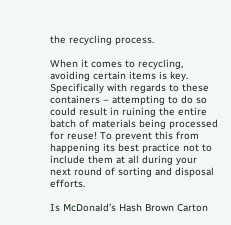the recycling process.

When it comes to recycling, avoiding certain items is key. Specifically with regards to these containers – attempting to do so could result in ruining the entire batch of materials being processed for reuse! To prevent this from happening its best practice not to include them at all during your next round of sorting and disposal efforts.

Is McDonald’s Hash Brown Carton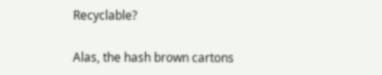Recyclable?

Alas, the hash brown cartons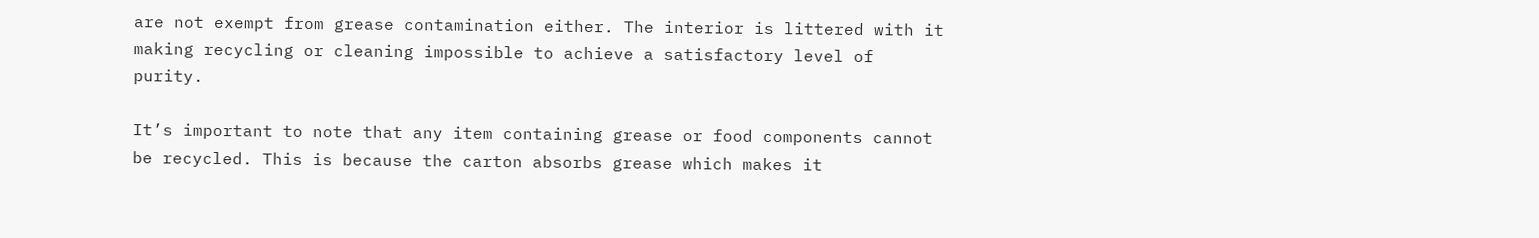are not exempt from grease contamination either. The interior is littered with it making recycling or cleaning impossible to achieve a satisfactory level of purity.

It’s important to note that any item containing grease or food components cannot be recycled. This is because the carton absorbs grease which makes it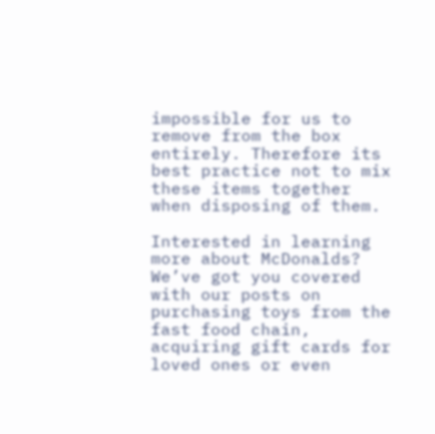impossible for us to remove from the box entirely. Therefore its best practice not to mix these items together when disposing of them.

Interested in learning more about McDonalds? We’ve got you covered with our posts on purchasing toys from the fast food chain, acquiring gift cards for loved ones or even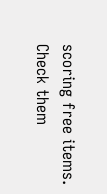scoring free items. Check them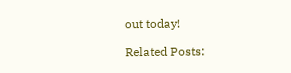out today!

Related Posts: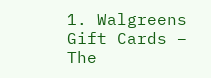1. Walgreens Gift Cards – The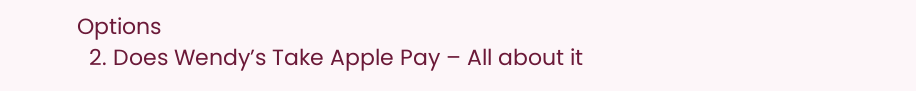Options
  2. Does Wendy’s Take Apple Pay – All about it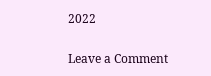2022

Leave a Comment